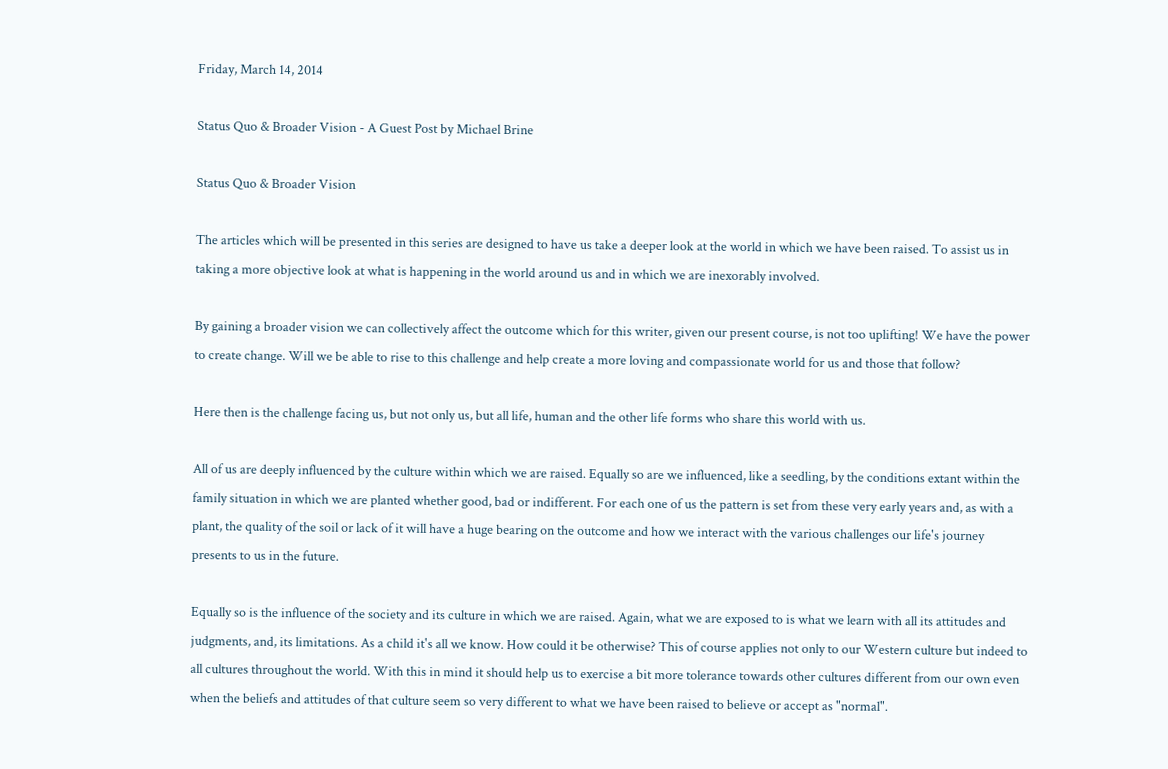Friday, March 14, 2014

Status Quo & Broader Vision - A Guest Post by Michael Brine

Status Quo & Broader Vision

The articles which will be presented in this series are designed to have us take a deeper look at the world in which we have been raised. To assist us in taking a more objective look at what is happening in the world around us and in which we are inexorably involved.

By gaining a broader vision we can collectively affect the outcome which for this writer, given our present course, is not too uplifting! We have the power to create change. Will we be able to rise to this challenge and help create a more loving and compassionate world for us and those that follow?

Here then is the challenge facing us, but not only us, but all life, human and the other life forms who share this world with us.

All of us are deeply influenced by the culture within which we are raised. Equally so are we influenced, like a seedling, by the conditions extant within the family situation in which we are planted whether good, bad or indifferent. For each one of us the pattern is set from these very early years and, as with a plant, the quality of the soil or lack of it will have a huge bearing on the outcome and how we interact with the various challenges our life's journey presents to us in the future.

Equally so is the influence of the society and its culture in which we are raised. Again, what we are exposed to is what we learn with all its attitudes and judgments, and, its limitations. As a child it's all we know. How could it be otherwise? This of course applies not only to our Western culture but indeed to all cultures throughout the world. With this in mind it should help us to exercise a bit more tolerance towards other cultures different from our own even when the beliefs and attitudes of that culture seem so very different to what we have been raised to believe or accept as "normal".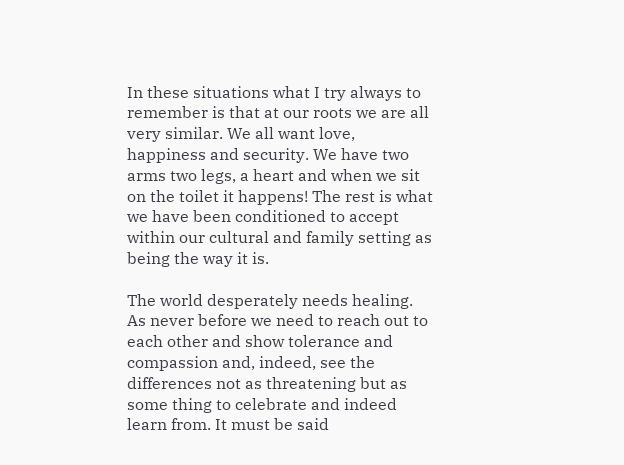In these situations what I try always to remember is that at our roots we are all very similar. We all want love, happiness and security. We have two arms two legs, a heart and when we sit on the toilet it happens! The rest is what we have been conditioned to accept within our cultural and family setting as being the way it is.

The world desperately needs healing. As never before we need to reach out to each other and show tolerance and compassion and, indeed, see the differences not as threatening but as some thing to celebrate and indeed learn from. It must be said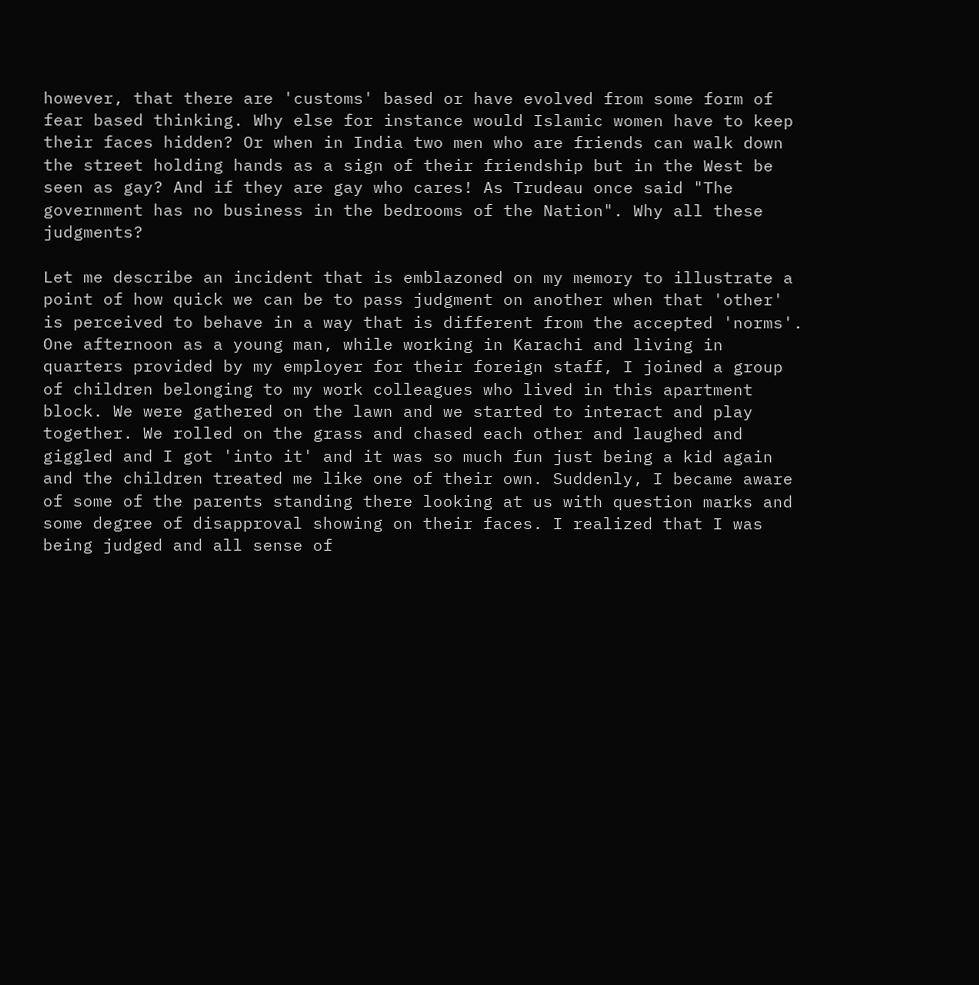however, that there are 'customs' based or have evolved from some form of fear based thinking. Why else for instance would Islamic women have to keep their faces hidden? Or when in India two men who are friends can walk down the street holding hands as a sign of their friendship but in the West be seen as gay? And if they are gay who cares! As Trudeau once said "The government has no business in the bedrooms of the Nation". Why all these judgments?

Let me describe an incident that is emblazoned on my memory to illustrate a point of how quick we can be to pass judgment on another when that 'other' is perceived to behave in a way that is different from the accepted 'norms'. One afternoon as a young man, while working in Karachi and living in quarters provided by my employer for their foreign staff, I joined a group of children belonging to my work colleagues who lived in this apartment block. We were gathered on the lawn and we started to interact and play together. We rolled on the grass and chased each other and laughed and giggled and I got 'into it' and it was so much fun just being a kid again and the children treated me like one of their own. Suddenly, I became aware of some of the parents standing there looking at us with question marks and some degree of disapproval showing on their faces. I realized that I was being judged and all sense of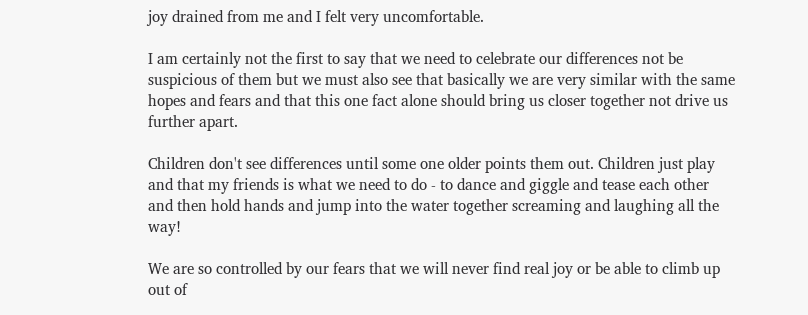joy drained from me and I felt very uncomfortable.

I am certainly not the first to say that we need to celebrate our differences not be suspicious of them but we must also see that basically we are very similar with the same hopes and fears and that this one fact alone should bring us closer together not drive us further apart.

Children don't see differences until some one older points them out. Children just play and that my friends is what we need to do ‐ to dance and giggle and tease each other and then hold hands and jump into the water together screaming and laughing all the way!

We are so controlled by our fears that we will never find real joy or be able to climb up out of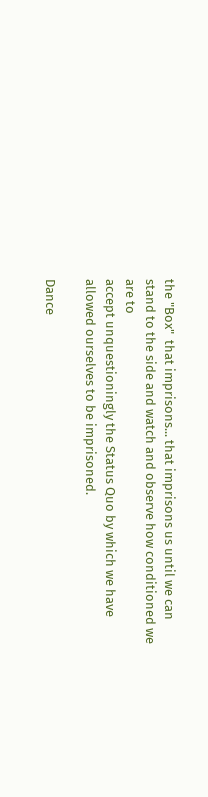the "Box"  that imprisons... that imprisons us until we can stand to the side and watch and observe how conditioned we are to
accept unquestioningly the Status Quo by which we have allowed ourselves to be imprisoned.

Dance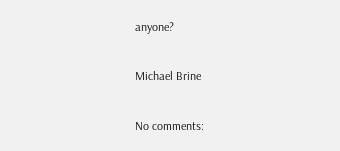anyone?

Michael Brine

No comments: